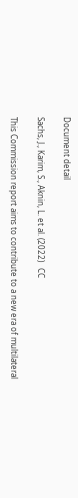Document detail

Sachs, J., Karim, S., Aknin, L. et al. (2022)   CC

This Commission report aims to contribute to a new era of multilateral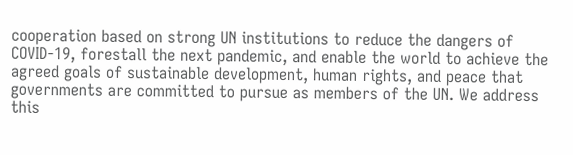cooperation based on strong UN institutions to reduce the dangers of COVID-19, forestall the next pandemic, and enable the world to achieve the agreed goals of sustainable development, human rights, and peace that governments are committed to pursue as members of the UN. We address this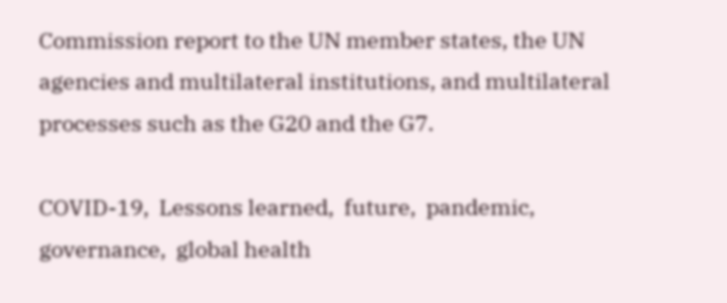Commission report to the UN member states, the UN agencies and multilateral institutions, and multilateral processes such as the G20 and the G7.

COVID-19,  Lessons learned,  future,  pandemic,  governance,  global health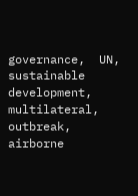governance,  UN,  sustainable development,  multilateral,  outbreak,  airborne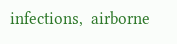infections,  airborne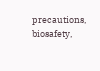precautions,  biosafety,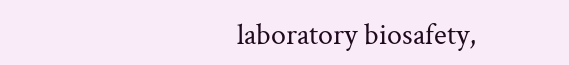laboratory biosafety,